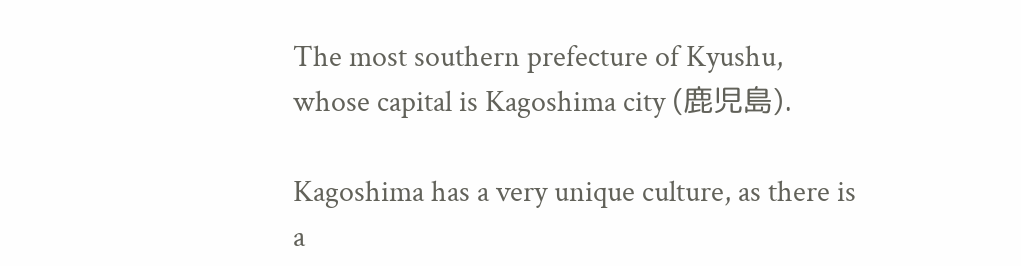The most southern prefecture of Kyushu, whose capital is Kagoshima city (鹿児島).

Kagoshima has a very unique culture, as there is a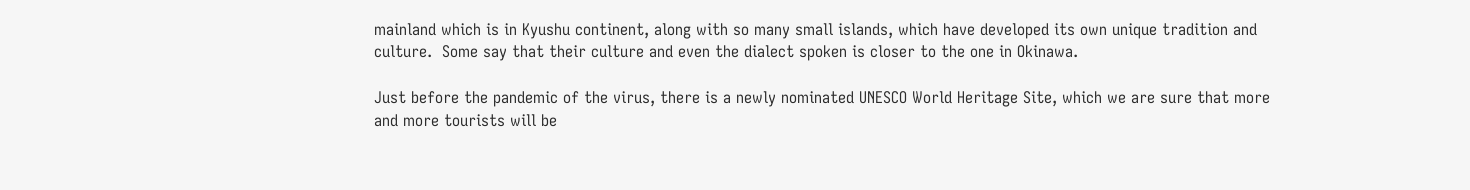mainland which is in Kyushu continent, along with so many small islands, which have developed its own unique tradition and culture.  Some say that their culture and even the dialect spoken is closer to the one in Okinawa.

Just before the pandemic of the virus, there is a newly nominated UNESCO World Heritage Site, which we are sure that more and more tourists will be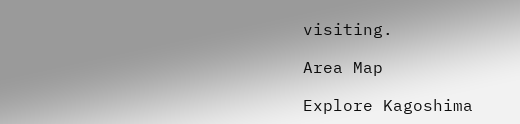visiting.

Area Map

Explore Kagoshima